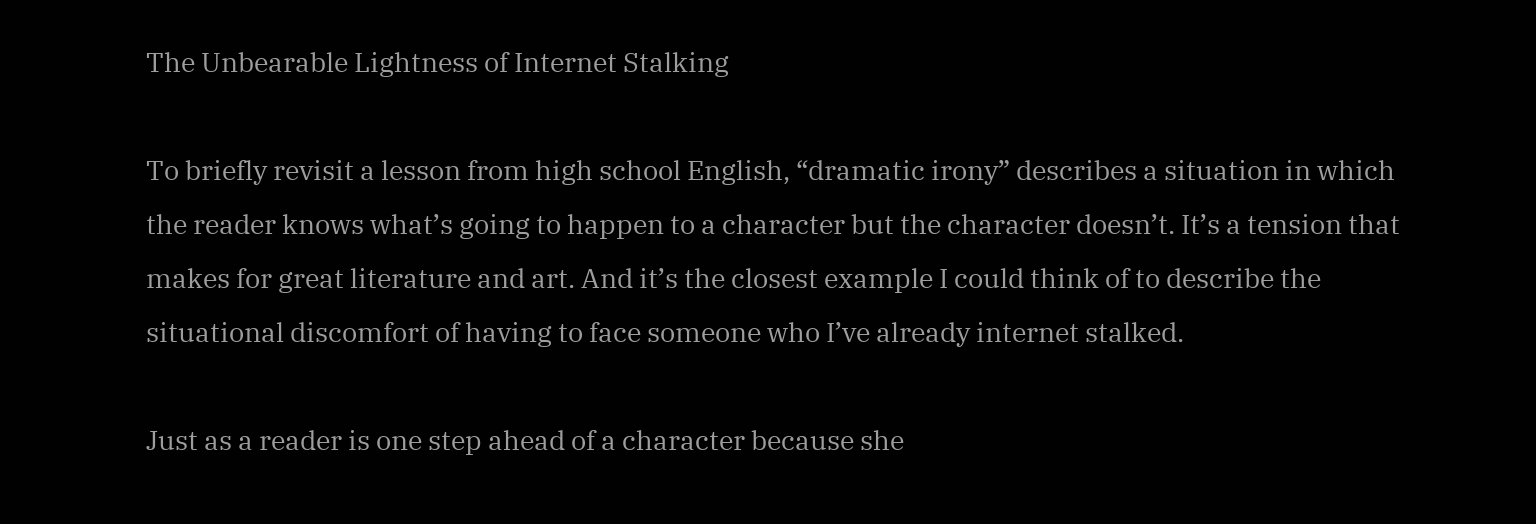The Unbearable Lightness of Internet Stalking

To briefly revisit a lesson from high school English, “dramatic irony” describes a situation in which the reader knows what’s going to happen to a character but the character doesn’t. It’s a tension that makes for great literature and art. And it’s the closest example I could think of to describe the situational discomfort of having to face someone who I’ve already internet stalked.

Just as a reader is one step ahead of a character because she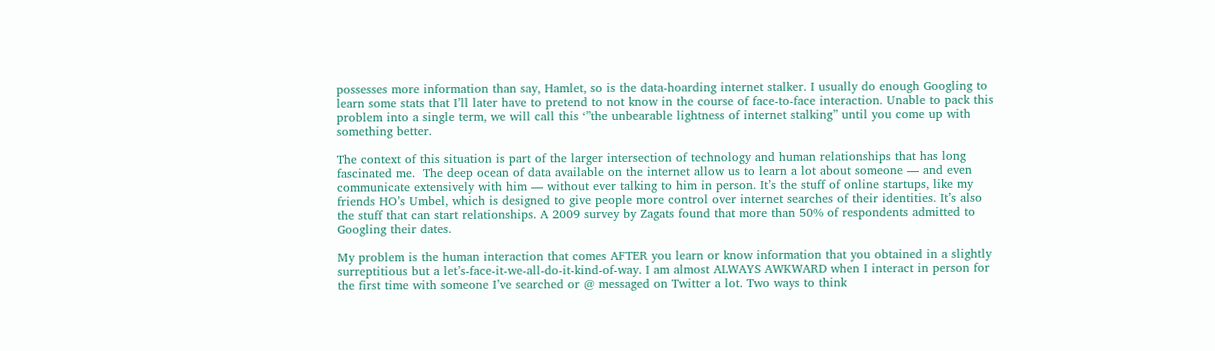possesses more information than say, Hamlet, so is the data-hoarding internet stalker. I usually do enough Googling to learn some stats that I’ll later have to pretend to not know in the course of face-to-face interaction. Unable to pack this problem into a single term, we will call this ‘”the unbearable lightness of internet stalking” until you come up with something better.

The context of this situation is part of the larger intersection of technology and human relationships that has long fascinated me.  The deep ocean of data available on the internet allow us to learn a lot about someone — and even communicate extensively with him — without ever talking to him in person. It’s the stuff of online startups, like my friends HO’s Umbel, which is designed to give people more control over internet searches of their identities. It’s also the stuff that can start relationships. A 2009 survey by Zagats found that more than 50% of respondents admitted to Googling their dates.

My problem is the human interaction that comes AFTER you learn or know information that you obtained in a slightly surreptitious but a let’s-face-it-we-all-do-it-kind-of-way. I am almost ALWAYS AWKWARD when I interact in person for the first time with someone I’ve searched or @ messaged on Twitter a lot. Two ways to think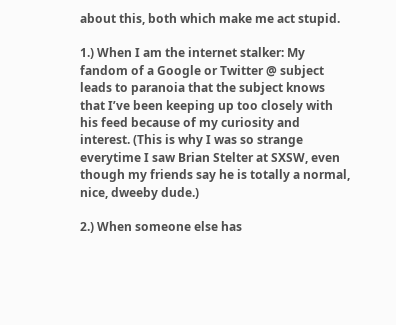about this, both which make me act stupid.

1.) When I am the internet stalker: My fandom of a Google or Twitter @ subject leads to paranoia that the subject knows that I’ve been keeping up too closely with his feed because of my curiosity and interest. (This is why I was so strange everytime I saw Brian Stelter at SXSW, even though my friends say he is totally a normal, nice, dweeby dude.)

2.) When someone else has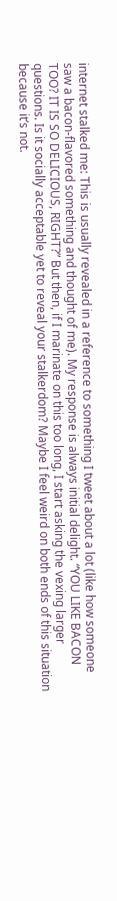internet stalked me: This is usually revealed in a reference to something I tweet about a lot (like how someone saw a bacon-flavored something and thought of me). My response is always initial delight. “YOU LIKE BACON TOO? IT IS SO DELICIOUS, RIGHT?” But then, if I marinate on this too long, I start asking the vexing larger questions. Is it socially acceptable yet to reveal your stalkerdom? Maybe I feel weird on both ends of this situation because it’s not.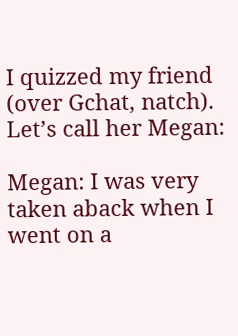I quizzed my friend (over Gchat, natch). Let’s call her Megan:

Megan: I was very taken aback when I went on a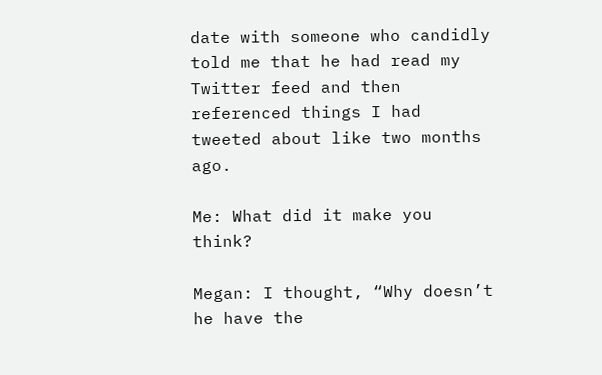date with someone who candidly told me that he had read my Twitter feed and then referenced things I had tweeted about like two months ago.

Me: What did it make you think?

Megan: I thought, “Why doesn’t he have the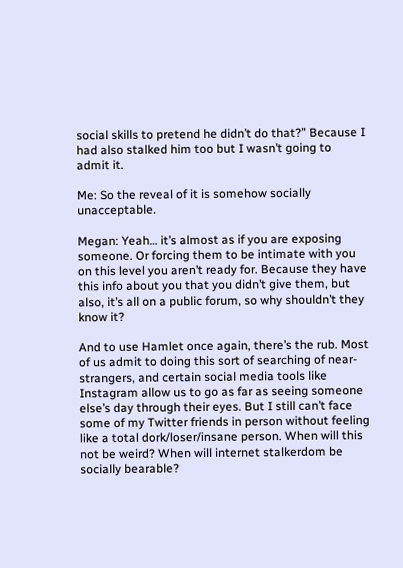social skills to pretend he didn’t do that?” Because I had also stalked him too but I wasn’t going to admit it.

Me: So the reveal of it is somehow socially unacceptable.

Megan: Yeah… it’s almost as if you are exposing someone. Or forcing them to be intimate with you on this level you aren’t ready for. Because they have this info about you that you didn’t give them, but also, it’s all on a public forum, so why shouldn’t they know it?

And to use Hamlet once again, there’s the rub. Most of us admit to doing this sort of searching of near-strangers, and certain social media tools like Instagram allow us to go as far as seeing someone else’s day through their eyes. But I still can’t face some of my Twitter friends in person without feeling like a total dork/loser/insane person. When will this not be weird? When will internet stalkerdom be socially bearable?